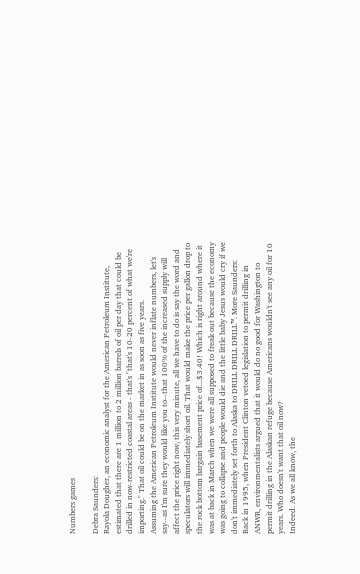Numbers games

Debra Saunders:
Rayola Dougher, an economic analyst for the American Petroleum Institute, estimated that there are 1 million to 2 million barrels of oil per day that could be drilled in now-restricted coastal areas - that's "that's 10-20 percent of what we're importing." That oil could be on the market in as soon as five years.
Assuming the American Petroleum Institute would never inflate numbers, let's say--as I'm sure they would like you to--that 100% of the increased supply will affect the price right now, this very minute, all we have to do is say the word and speculators will immediately short oil. That would make the price per gallon drop to the rock bottom bargain basement price of...$3.40! Which is right around where it was at back in March when we were all supposed to freak out because the economy was going to collapse and people would die and the little baby Jesus would cry if we don't immediately set forth to Alaska to DRILL DRILL DRILL™. More Saunders:
Back in 1995, when President Clinton vetoed legislation to permit drilling in ANWR, environmentalists argued that it would do no good for Washington to permit drilling in the Alaskan refuge because Americans wouldn't see any oil for 10 years. Who doesn't want that oil now?
Indeed. As we all know, the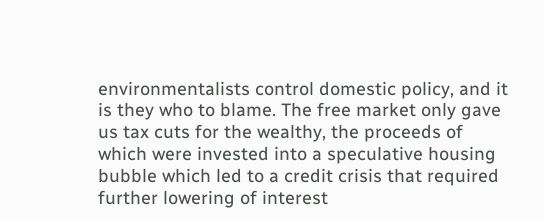environmentalists control domestic policy, and it is they who to blame. The free market only gave us tax cuts for the wealthy, the proceeds of which were invested into a speculative housing bubble which led to a credit crisis that required further lowering of interest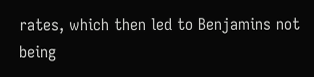rates, which then led to Benjamins not being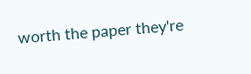worth the paper they're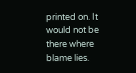printed on. It would not be there where blame lies.